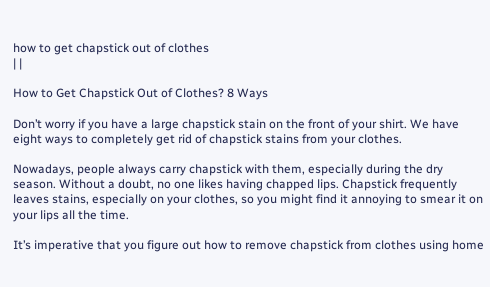how to get chapstick out of clothes
| |

How to Get Chapstick Out of Clothes? 8 Ways

Don’t worry if you have a large chapstick stain on the front of your shirt. We have eight ways to completely get rid of chapstick stains from your clothes.

Nowadays, people always carry chapstick with them, especially during the dry season. Without a doubt, no one likes having chapped lips. Chapstick frequently leaves stains, especially on your clothes, so you might find it annoying to smear it on your lips all the time.

It’s imperative that you figure out how to remove chapstick from clothes using home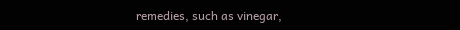remedies, such as vinegar,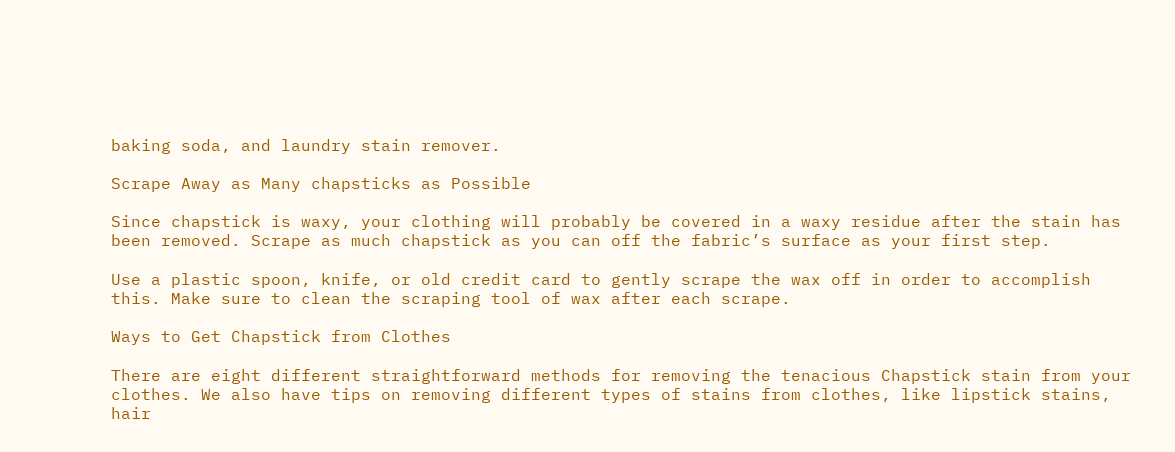baking soda, and laundry stain remover.

Scrape Away as Many chapsticks as Possible

Since chapstick is waxy, your clothing will probably be covered in a waxy residue after the stain has been removed. Scrape as much chapstick as you can off the fabric’s surface as your first step.

Use a plastic spoon, knife, or old credit card to gently scrape the wax off in order to accomplish this. Make sure to clean the scraping tool of wax after each scrape.

Ways to Get Chapstick from Clothes

There are eight different straightforward methods for removing the tenacious Chapstick stain from your clothes. We also have tips on removing different types of stains from clothes, like lipstick stains, hair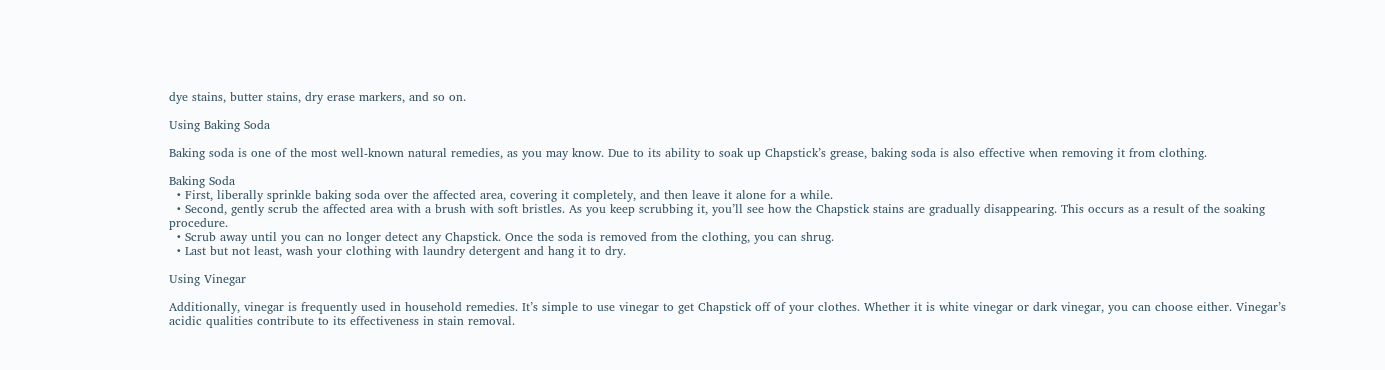dye stains, butter stains, dry erase markers, and so on.

Using Baking Soda

Baking soda is one of the most well-known natural remedies, as you may know. Due to its ability to soak up Chapstick’s grease, baking soda is also effective when removing it from clothing.

Baking Soda
  • First, liberally sprinkle baking soda over the affected area, covering it completely, and then leave it alone for a while.
  • Second, gently scrub the affected area with a brush with soft bristles. As you keep scrubbing it, you’ll see how the Chapstick stains are gradually disappearing. This occurs as a result of the soaking procedure.
  • Scrub away until you can no longer detect any Chapstick. Once the soda is removed from the clothing, you can shrug.
  • Last but not least, wash your clothing with laundry detergent and hang it to dry.

Using Vinegar

Additionally, vinegar is frequently used in household remedies. It’s simple to use vinegar to get Chapstick off of your clothes. Whether it is white vinegar or dark vinegar, you can choose either. Vinegar’s acidic qualities contribute to its effectiveness in stain removal.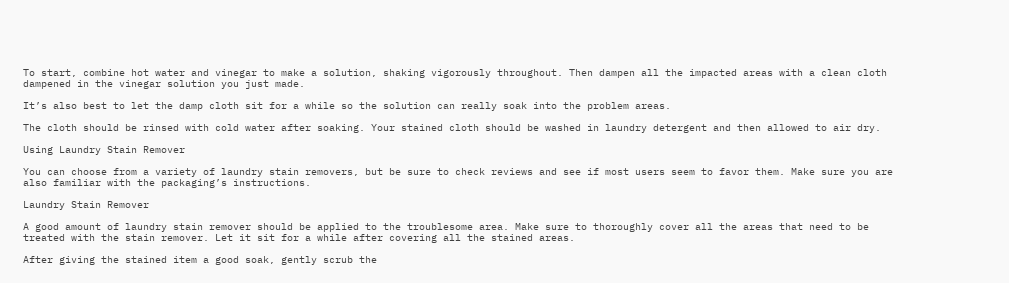To start, combine hot water and vinegar to make a solution, shaking vigorously throughout. Then dampen all the impacted areas with a clean cloth dampened in the vinegar solution you just made.

It’s also best to let the damp cloth sit for a while so the solution can really soak into the problem areas.

The cloth should be rinsed with cold water after soaking. Your stained cloth should be washed in laundry detergent and then allowed to air dry.

Using Laundry Stain Remover

You can choose from a variety of laundry stain removers, but be sure to check reviews and see if most users seem to favor them. Make sure you are also familiar with the packaging’s instructions.

Laundry Stain Remover

A good amount of laundry stain remover should be applied to the troublesome area. Make sure to thoroughly cover all the areas that need to be treated with the stain remover. Let it sit for a while after covering all the stained areas.

After giving the stained item a good soak, gently scrub the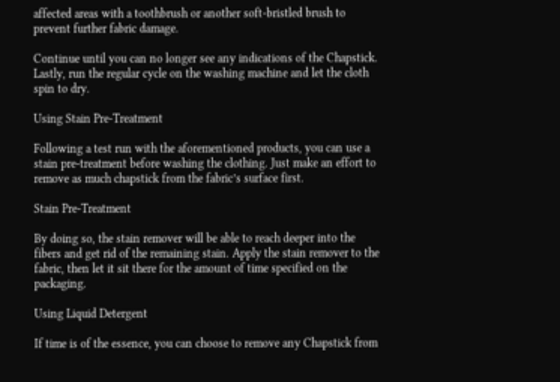affected areas with a toothbrush or another soft-bristled brush to prevent further fabric damage.

Continue until you can no longer see any indications of the Chapstick. Lastly, run the regular cycle on the washing machine and let the cloth spin to dry.

Using Stain Pre-Treatment

Following a test run with the aforementioned products, you can use a stain pre-treatment before washing the clothing. Just make an effort to remove as much chapstick from the fabric’s surface first.

Stain Pre-Treatment

By doing so, the stain remover will be able to reach deeper into the fibers and get rid of the remaining stain. Apply the stain remover to the fabric, then let it sit there for the amount of time specified on the packaging.

Using Liquid Detergent

If time is of the essence, you can choose to remove any Chapstick from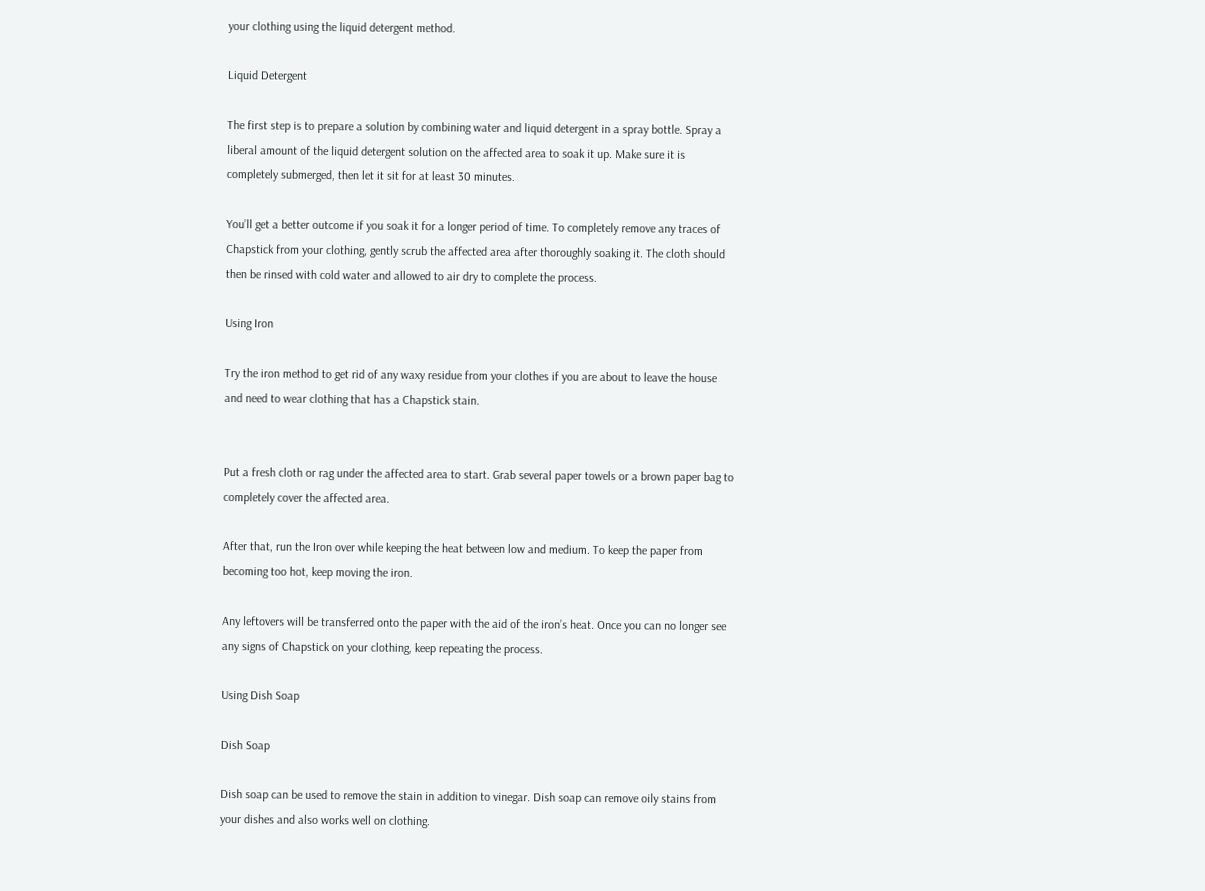your clothing using the liquid detergent method.

Liquid Detergent

The first step is to prepare a solution by combining water and liquid detergent in a spray bottle. Spray a liberal amount of the liquid detergent solution on the affected area to soak it up. Make sure it is completely submerged, then let it sit for at least 30 minutes.

You’ll get a better outcome if you soak it for a longer period of time. To completely remove any traces of Chapstick from your clothing, gently scrub the affected area after thoroughly soaking it. The cloth should then be rinsed with cold water and allowed to air dry to complete the process.

Using Iron

Try the iron method to get rid of any waxy residue from your clothes if you are about to leave the house and need to wear clothing that has a Chapstick stain.


Put a fresh cloth or rag under the affected area to start. Grab several paper towels or a brown paper bag to completely cover the affected area.

After that, run the Iron over while keeping the heat between low and medium. To keep the paper from becoming too hot, keep moving the iron.

Any leftovers will be transferred onto the paper with the aid of the iron’s heat. Once you can no longer see any signs of Chapstick on your clothing, keep repeating the process.

Using Dish Soap

Dish Soap

Dish soap can be used to remove the stain in addition to vinegar. Dish soap can remove oily stains from your dishes and also works well on clothing.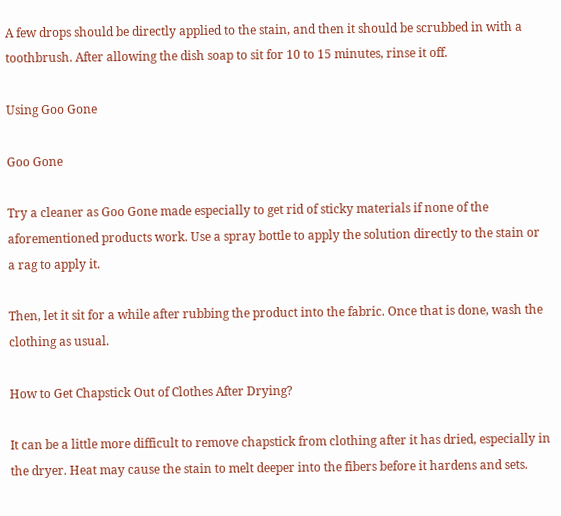A few drops should be directly applied to the stain, and then it should be scrubbed in with a toothbrush. After allowing the dish soap to sit for 10 to 15 minutes, rinse it off.

Using Goo Gone

Goo Gone

Try a cleaner as Goo Gone made especially to get rid of sticky materials if none of the aforementioned products work. Use a spray bottle to apply the solution directly to the stain or a rag to apply it.

Then, let it sit for a while after rubbing the product into the fabric. Once that is done, wash the clothing as usual.

How to Get Chapstick Out of Clothes After Drying?

It can be a little more difficult to remove chapstick from clothing after it has dried, especially in the dryer. Heat may cause the stain to melt deeper into the fibers before it hardens and sets.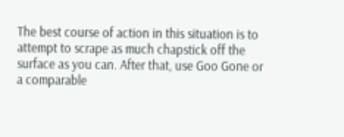The best course of action in this situation is to attempt to scrape as much chapstick off the surface as you can. After that, use Goo Gone or a comparable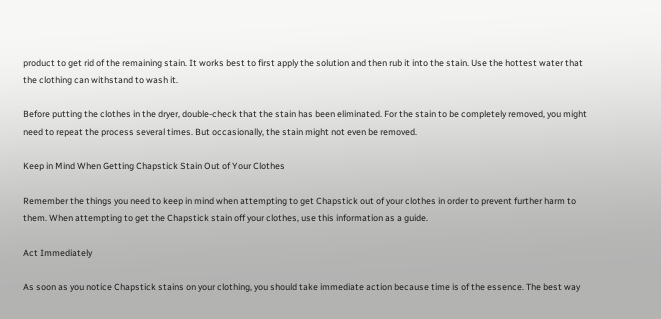product to get rid of the remaining stain. It works best to first apply the solution and then rub it into the stain. Use the hottest water that the clothing can withstand to wash it.

Before putting the clothes in the dryer, double-check that the stain has been eliminated. For the stain to be completely removed, you might need to repeat the process several times. But occasionally, the stain might not even be removed.

Keep in Mind When Getting Chapstick Stain Out of Your Clothes

Remember the things you need to keep in mind when attempting to get Chapstick out of your clothes in order to prevent further harm to them. When attempting to get the Chapstick stain off your clothes, use this information as a guide.

Act Immediately

As soon as you notice Chapstick stains on your clothing, you should take immediate action because time is of the essence. The best way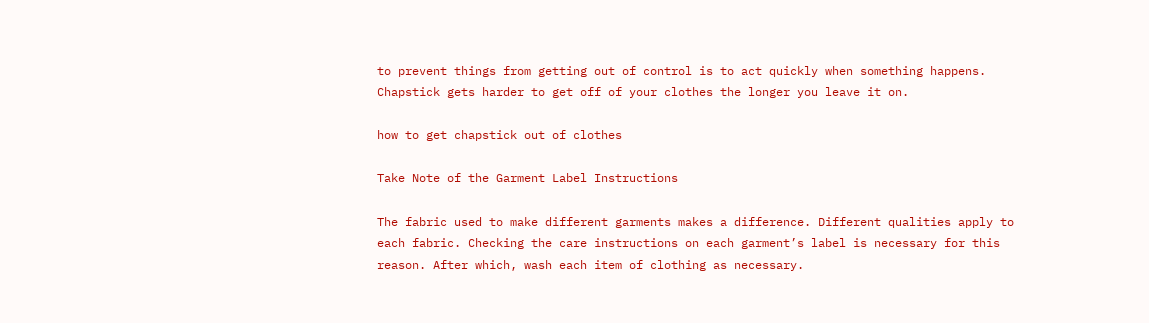to prevent things from getting out of control is to act quickly when something happens. Chapstick gets harder to get off of your clothes the longer you leave it on.

how to get chapstick out of clothes

Take Note of the Garment Label Instructions

The fabric used to make different garments makes a difference. Different qualities apply to each fabric. Checking the care instructions on each garment’s label is necessary for this reason. After which, wash each item of clothing as necessary.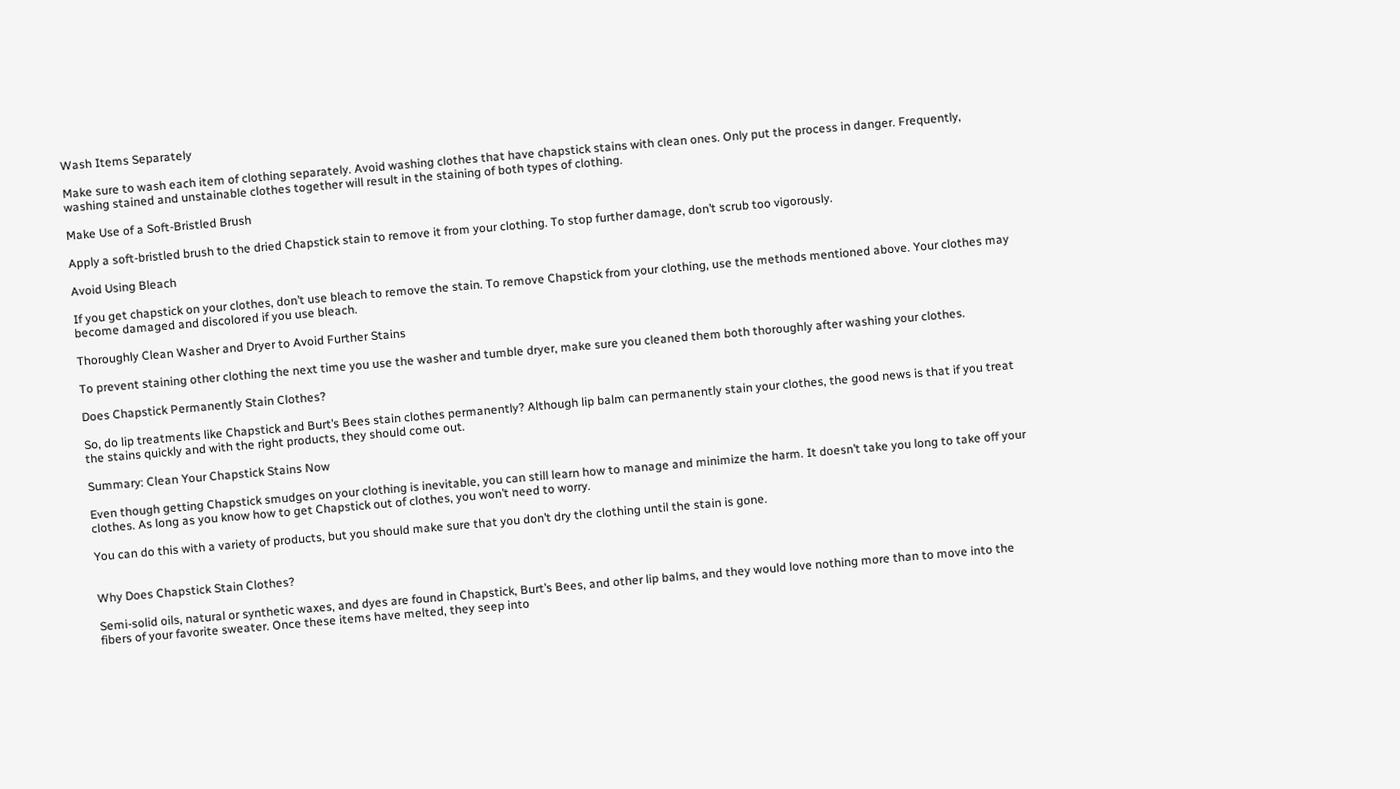Wash Items Separately

Make sure to wash each item of clothing separately. Avoid washing clothes that have chapstick stains with clean ones. Only put the process in danger. Frequently, washing stained and unstainable clothes together will result in the staining of both types of clothing.

Make Use of a Soft-Bristled Brush

Apply a soft-bristled brush to the dried Chapstick stain to remove it from your clothing. To stop further damage, don’t scrub too vigorously.

Avoid Using Bleach

If you get chapstick on your clothes, don’t use bleach to remove the stain. To remove Chapstick from your clothing, use the methods mentioned above. Your clothes may become damaged and discolored if you use bleach.

Thoroughly Clean Washer and Dryer to Avoid Further Stains

To prevent staining other clothing the next time you use the washer and tumble dryer, make sure you cleaned them both thoroughly after washing your clothes.

Does Chapstick Permanently Stain Clothes?

So, do lip treatments like Chapstick and Burt’s Bees stain clothes permanently? Although lip balm can permanently stain your clothes, the good news is that if you treat the stains quickly and with the right products, they should come out.

Summary: Clean Your Chapstick Stains Now

Even though getting Chapstick smudges on your clothing is inevitable, you can still learn how to manage and minimize the harm. It doesn’t take you long to take off your clothes. As long as you know how to get Chapstick out of clothes, you won’t need to worry.

You can do this with a variety of products, but you should make sure that you don’t dry the clothing until the stain is gone.


Why Does Chapstick Stain Clothes?

Semi-solid oils, natural or synthetic waxes, and dyes are found in Chapstick, Burt’s Bees, and other lip balms, and they would love nothing more than to move into the fibers of your favorite sweater. Once these items have melted, they seep into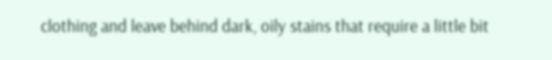clothing and leave behind dark, oily stains that require a little bit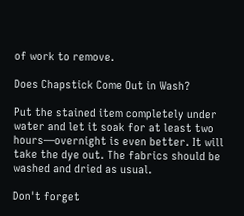of work to remove.

Does Chapstick Come Out in Wash?

Put the stained item completely under water and let it soak for at least two hours—overnight is even better. It will take the dye out. The fabrics should be washed and dried as usual.

Don't forget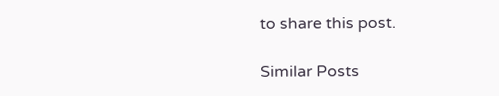to share this post.

Similar Posts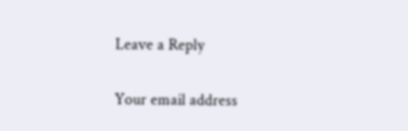Leave a Reply

Your email address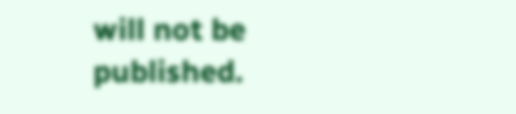will not be published.